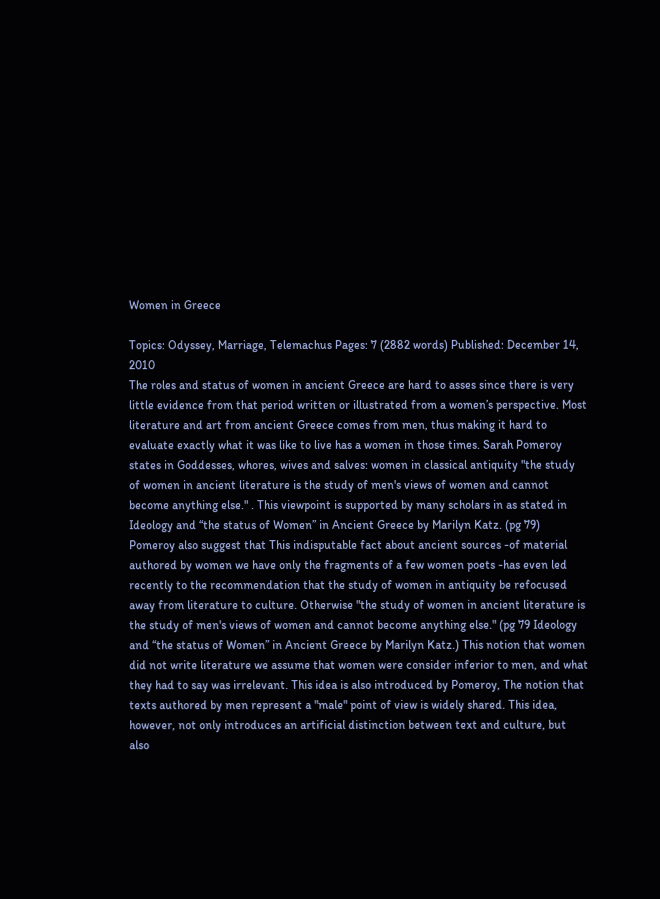Women in Greece

Topics: Odyssey, Marriage, Telemachus Pages: 7 (2882 words) Published: December 14, 2010
The roles and status of women in ancient Greece are hard to asses since there is very little evidence from that period written or illustrated from a women’s perspective. Most literature and art from ancient Greece comes from men, thus making it hard to evaluate exactly what it was like to live has a women in those times. Sarah Pomeroy states in Goddesses, whores, wives and salves: women in classical antiquity "the study of women in ancient literature is the study of men's views of women and cannot become anything else." . This viewpoint is supported by many scholars in as stated in Ideology and “the status of Women” in Ancient Greece by Marilyn Katz. (pg 79) Pomeroy also suggest that This indisputable fact about ancient sources -of material authored by women we have only the fragments of a few women poets -has even led recently to the recommendation that the study of women in antiquity be refocused away from literature to culture. Otherwise "the study of women in ancient literature is the study of men's views of women and cannot become anything else." (pg 79 Ideology and “the status of Women” in Ancient Greece by Marilyn Katz.) This notion that women did not write literature we assume that women were consider inferior to men, and what they had to say was irrelevant. This idea is also introduced by Pomeroy, The notion that texts authored by men represent a "male" point of view is widely shared. This idea, however, not only introduces an artificial distinction between text and culture, but also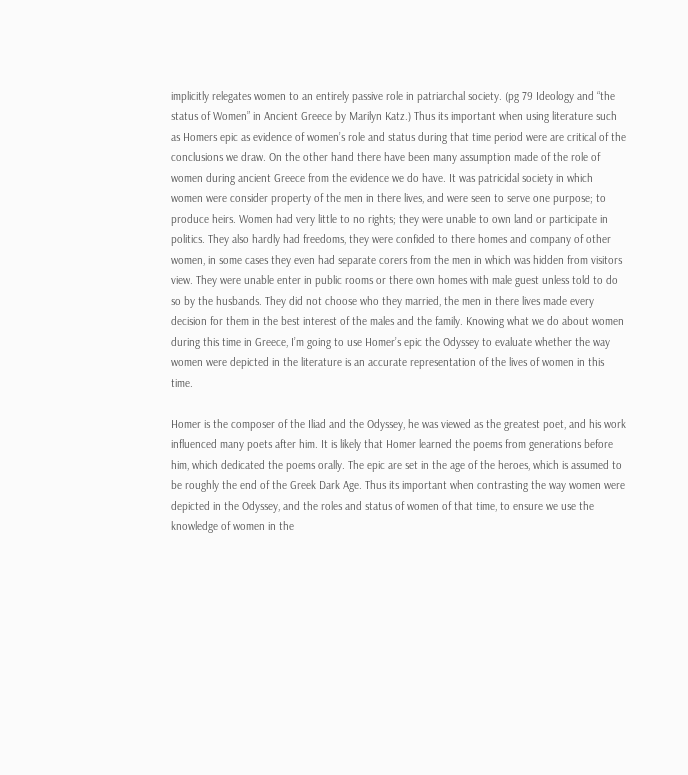implicitly relegates women to an entirely passive role in patriarchal society. (pg 79 Ideology and “the status of Women” in Ancient Greece by Marilyn Katz.) Thus its important when using literature such as Homers epic as evidence of women’s role and status during that time period were are critical of the conclusions we draw. On the other hand there have been many assumption made of the role of women during ancient Greece from the evidence we do have. It was patricidal society in which women were consider property of the men in there lives, and were seen to serve one purpose; to produce heirs. Women had very little to no rights; they were unable to own land or participate in politics. They also hardly had freedoms, they were confided to there homes and company of other women, in some cases they even had separate corers from the men in which was hidden from visitors view. They were unable enter in public rooms or there own homes with male guest unless told to do so by the husbands. They did not choose who they married, the men in there lives made every decision for them in the best interest of the males and the family. Knowing what we do about women during this time in Greece, I’m going to use Homer’s epic the Odyssey to evaluate whether the way women were depicted in the literature is an accurate representation of the lives of women in this time.

Homer is the composer of the Iliad and the Odyssey, he was viewed as the greatest poet, and his work influenced many poets after him. It is likely that Homer learned the poems from generations before him, which dedicated the poems orally. The epic are set in the age of the heroes, which is assumed to be roughly the end of the Greek Dark Age. Thus its important when contrasting the way women were depicted in the Odyssey, and the roles and status of women of that time, to ensure we use the knowledge of women in the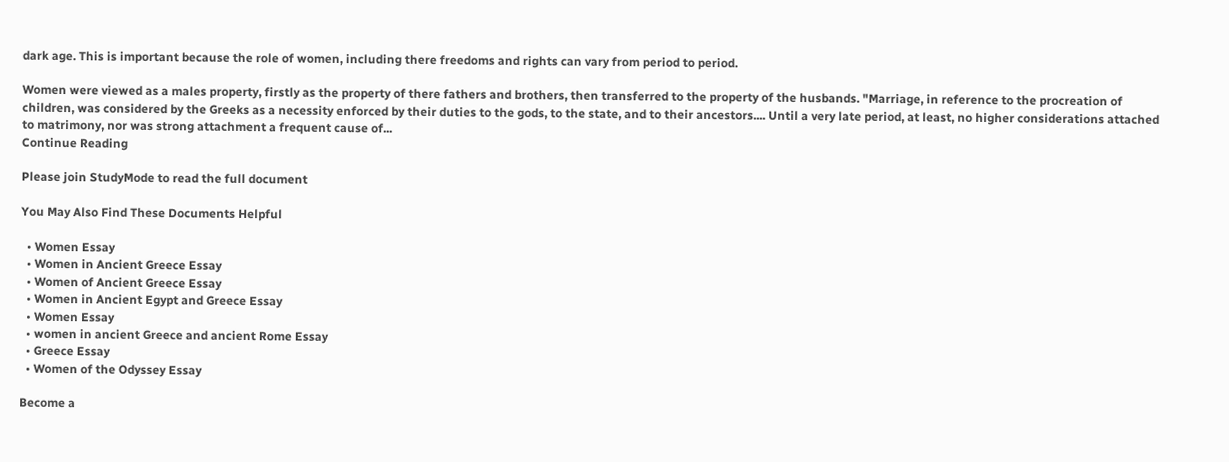dark age. This is important because the role of women, including there freedoms and rights can vary from period to period.

Women were viewed as a males property, firstly as the property of there fathers and brothers, then transferred to the property of the husbands. "Marriage, in reference to the procreation of children, was considered by the Greeks as a necessity enforced by their duties to the gods, to the state, and to their ancestors.... Until a very late period, at least, no higher considerations attached to matrimony, nor was strong attachment a frequent cause of...
Continue Reading

Please join StudyMode to read the full document

You May Also Find These Documents Helpful

  • Women Essay
  • Women in Ancient Greece Essay
  • Women of Ancient Greece Essay
  • Women in Ancient Egypt and Greece Essay
  • Women Essay
  • women in ancient Greece and ancient Rome Essay
  • Greece Essay
  • Women of the Odyssey Essay

Become a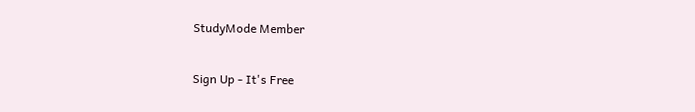StudyMode Member

Sign Up - It's Free